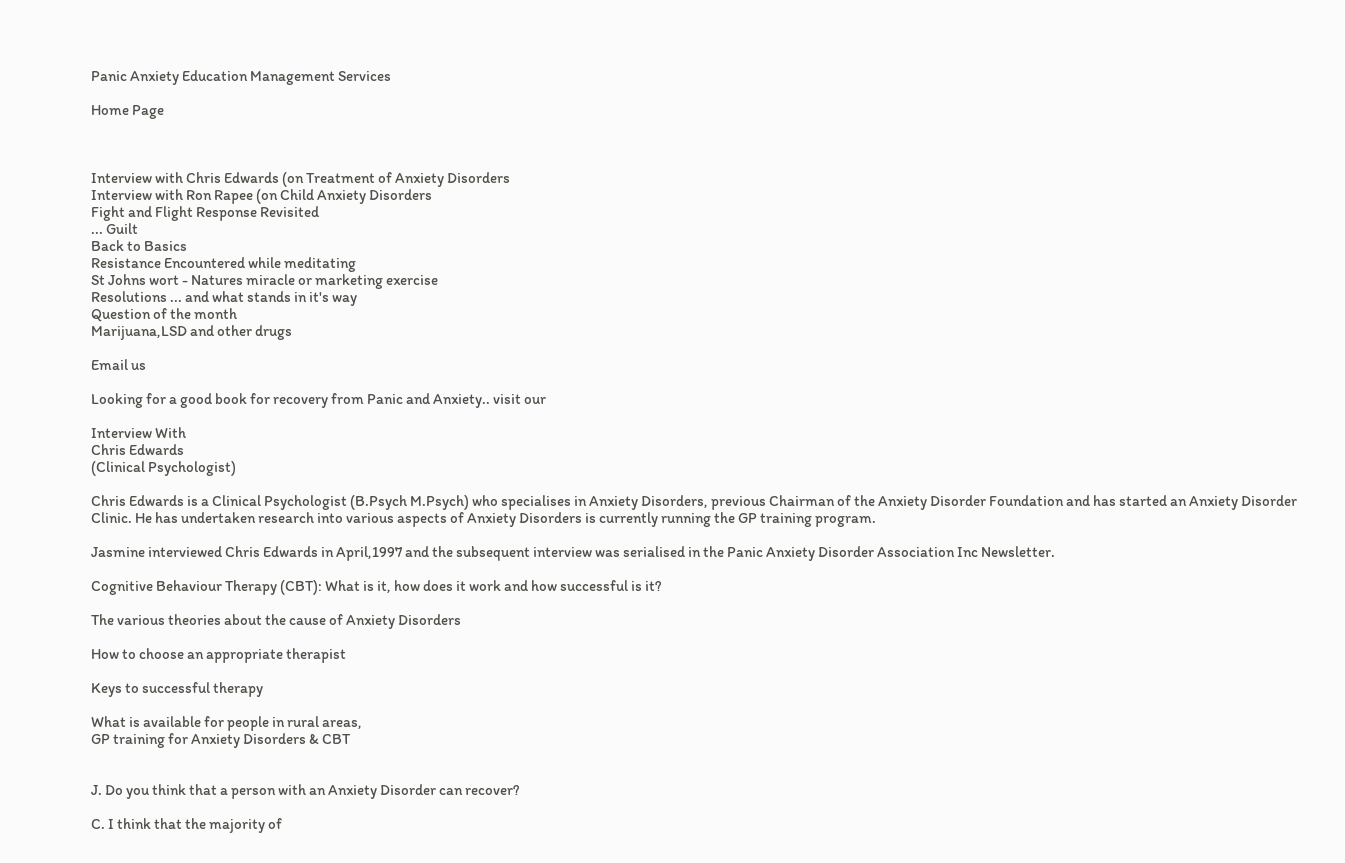Panic Anxiety Education Management Services

Home Page



Interview with Chris Edwards (on Treatment of Anxiety Disorders
Interview with Ron Rapee (on Child Anxiety Disorders
Fight and Flight Response Revisited
... Guilt
Back to Basics
Resistance Encountered while meditating
St Johns wort - Natures miracle or marketing exercise
Resolutions ... and what stands in it's way
Question of the month
Marijuana,LSD and other drugs

Email us

Looking for a good book for recovery from Panic and Anxiety.. visit our

Interview With
Chris Edwards
(Clinical Psychologist)

Chris Edwards is a Clinical Psychologist (B.Psych M.Psych) who specialises in Anxiety Disorders, previous Chairman of the Anxiety Disorder Foundation and has started an Anxiety Disorder Clinic. He has undertaken research into various aspects of Anxiety Disorders is currently running the GP training program.

Jasmine interviewed Chris Edwards in April,1997 and the subsequent interview was serialised in the Panic Anxiety Disorder Association Inc Newsletter.

Cognitive Behaviour Therapy (CBT): What is it, how does it work and how successful is it?

The various theories about the cause of Anxiety Disorders

How to choose an appropriate therapist

Keys to successful therapy

What is available for people in rural areas,
GP training for Anxiety Disorders & CBT


J. Do you think that a person with an Anxiety Disorder can recover?

C. I think that the majority of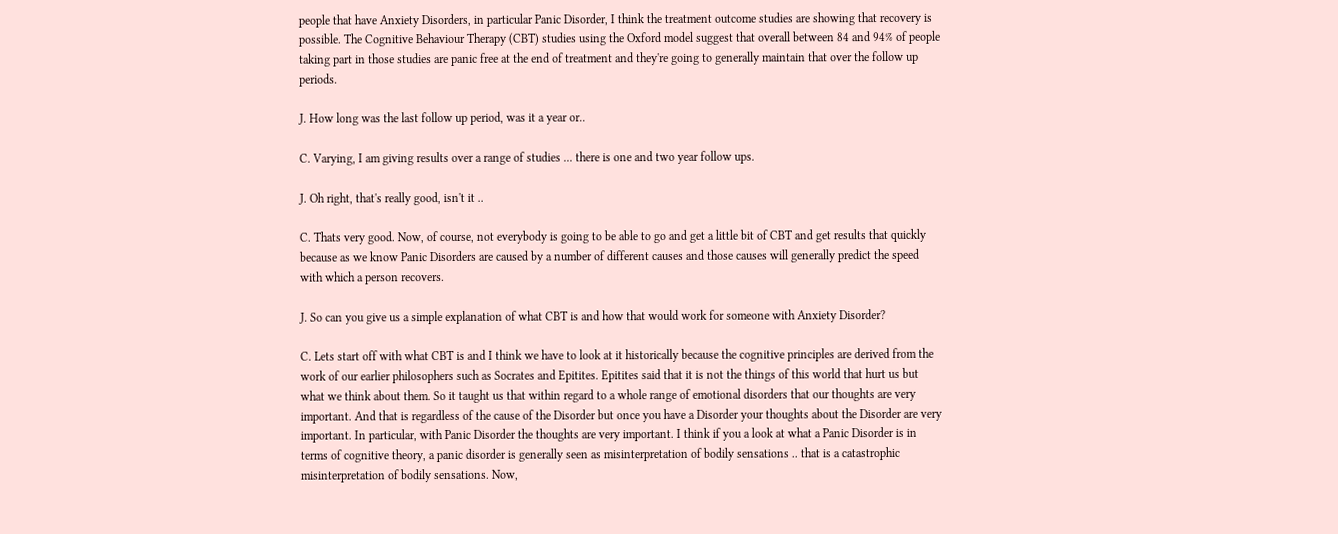people that have Anxiety Disorders, in particular Panic Disorder, I think the treatment outcome studies are showing that recovery is possible. The Cognitive Behaviour Therapy (CBT) studies using the Oxford model suggest that overall between 84 and 94% of people taking part in those studies are panic free at the end of treatment and they're going to generally maintain that over the follow up periods.

J. How long was the last follow up period, was it a year or..

C. Varying, I am giving results over a range of studies ... there is one and two year follow ups.

J. Oh right, that's really good, isn't it ..

C. Thats very good. Now, of course, not everybody is going to be able to go and get a little bit of CBT and get results that quickly because as we know Panic Disorders are caused by a number of different causes and those causes will generally predict the speed with which a person recovers.

J. So can you give us a simple explanation of what CBT is and how that would work for someone with Anxiety Disorder?

C. Lets start off with what CBT is and I think we have to look at it historically because the cognitive principles are derived from the work of our earlier philosophers such as Socrates and Epitites. Epitites said that it is not the things of this world that hurt us but what we think about them. So it taught us that within regard to a whole range of emotional disorders that our thoughts are very important. And that is regardless of the cause of the Disorder but once you have a Disorder your thoughts about the Disorder are very important. In particular, with Panic Disorder the thoughts are very important. I think if you a look at what a Panic Disorder is in terms of cognitive theory, a panic disorder is generally seen as misinterpretation of bodily sensations .. that is a catastrophic misinterpretation of bodily sensations. Now,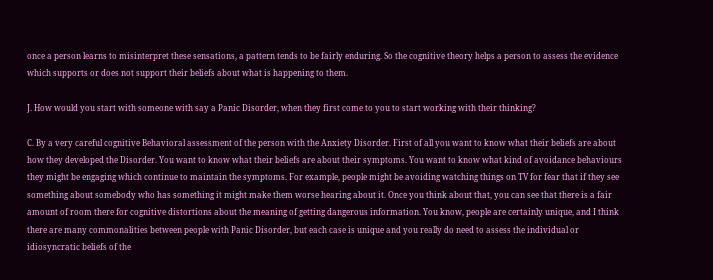once a person learns to misinterpret these sensations, a pattern tends to be fairly enduring. So the cognitive theory helps a person to assess the evidence which supports or does not support their beliefs about what is happening to them.

J. How would you start with someone with say a Panic Disorder, when they first come to you to start working with their thinking?

C. By a very careful cognitive Behavioral assessment of the person with the Anxiety Disorder. First of all you want to know what their beliefs are about how they developed the Disorder. You want to know what their beliefs are about their symptoms. You want to know what kind of avoidance behaviours they might be engaging which continue to maintain the symptoms. For example, people might be avoiding watching things on TV for fear that if they see something about somebody who has something it might make them worse hearing about it. Once you think about that, you can see that there is a fair amount of room there for cognitive distortions about the meaning of getting dangerous information. You know, people are certainly unique, and I think there are many commonalities between people with Panic Disorder, but each case is unique and you really do need to assess the individual or idiosyncratic beliefs of the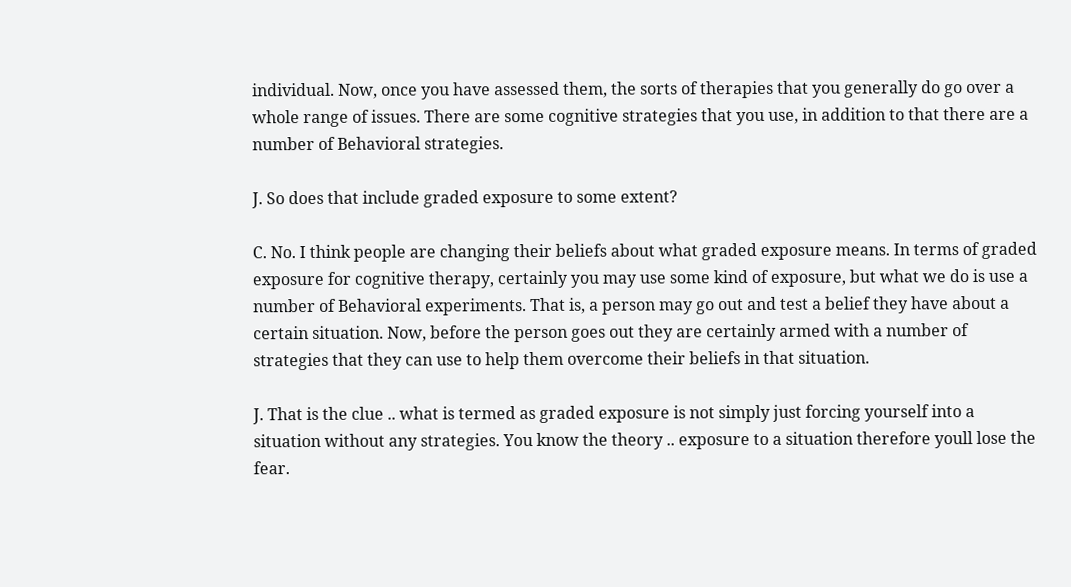individual. Now, once you have assessed them, the sorts of therapies that you generally do go over a whole range of issues. There are some cognitive strategies that you use, in addition to that there are a number of Behavioral strategies.

J. So does that include graded exposure to some extent?

C. No. I think people are changing their beliefs about what graded exposure means. In terms of graded exposure for cognitive therapy, certainly you may use some kind of exposure, but what we do is use a number of Behavioral experiments. That is, a person may go out and test a belief they have about a certain situation. Now, before the person goes out they are certainly armed with a number of strategies that they can use to help them overcome their beliefs in that situation.

J. That is the clue .. what is termed as graded exposure is not simply just forcing yourself into a situation without any strategies. You know the theory .. exposure to a situation therefore youll lose the fear.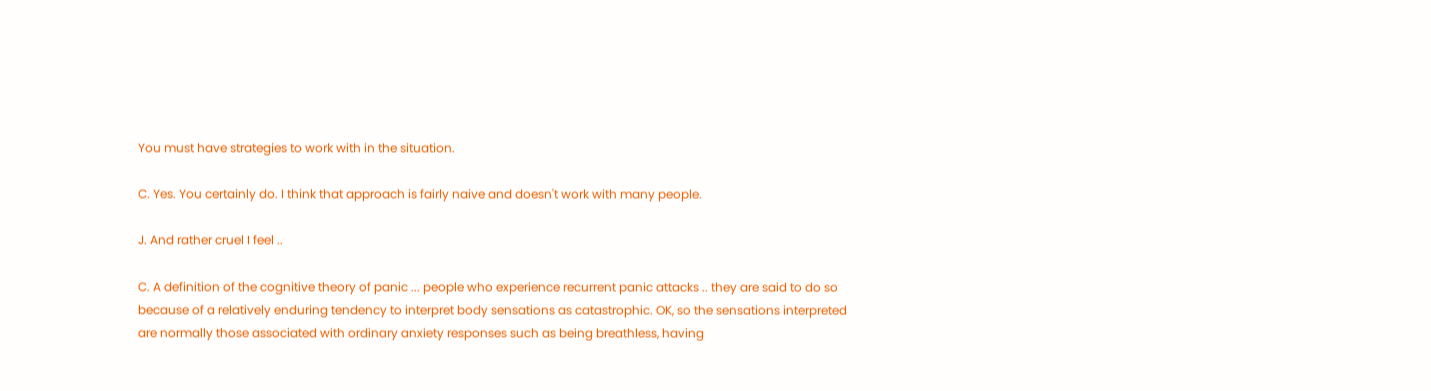You must have strategies to work with in the situation.

C. Yes. You certainly do. I think that approach is fairly naive and doesn't work with many people.

J. And rather cruel I feel ..

C. A definition of the cognitive theory of panic ... people who experience recurrent panic attacks .. they are said to do so because of a relatively enduring tendency to interpret body sensations as catastrophic. OK, so the sensations interpreted are normally those associated with ordinary anxiety responses such as being breathless, having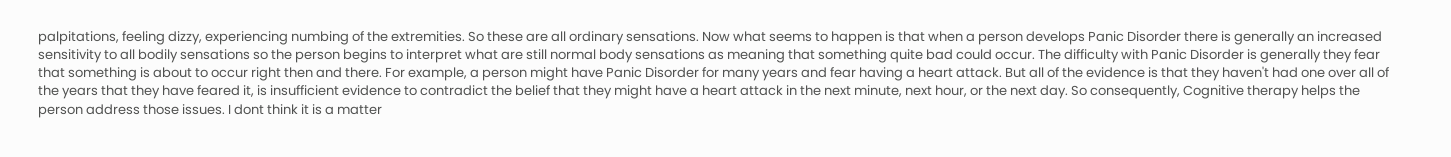palpitations, feeling dizzy, experiencing numbing of the extremities. So these are all ordinary sensations. Now what seems to happen is that when a person develops Panic Disorder there is generally an increased sensitivity to all bodily sensations so the person begins to interpret what are still normal body sensations as meaning that something quite bad could occur. The difficulty with Panic Disorder is generally they fear that something is about to occur right then and there. For example, a person might have Panic Disorder for many years and fear having a heart attack. But all of the evidence is that they haven't had one over all of the years that they have feared it, is insufficient evidence to contradict the belief that they might have a heart attack in the next minute, next hour, or the next day. So consequently, Cognitive therapy helps the person address those issues. I dont think it is a matter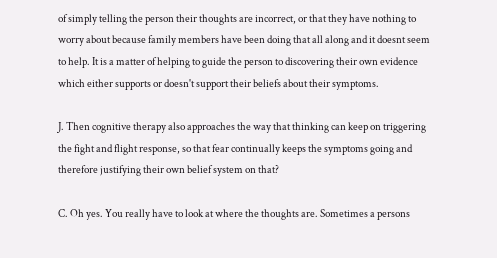of simply telling the person their thoughts are incorrect, or that they have nothing to worry about because family members have been doing that all along and it doesnt seem to help. It is a matter of helping to guide the person to discovering their own evidence which either supports or doesn't support their beliefs about their symptoms.

J. Then cognitive therapy also approaches the way that thinking can keep on triggering the fight and flight response, so that fear continually keeps the symptoms going and therefore justifying their own belief system on that?

C. Oh yes. You really have to look at where the thoughts are. Sometimes a persons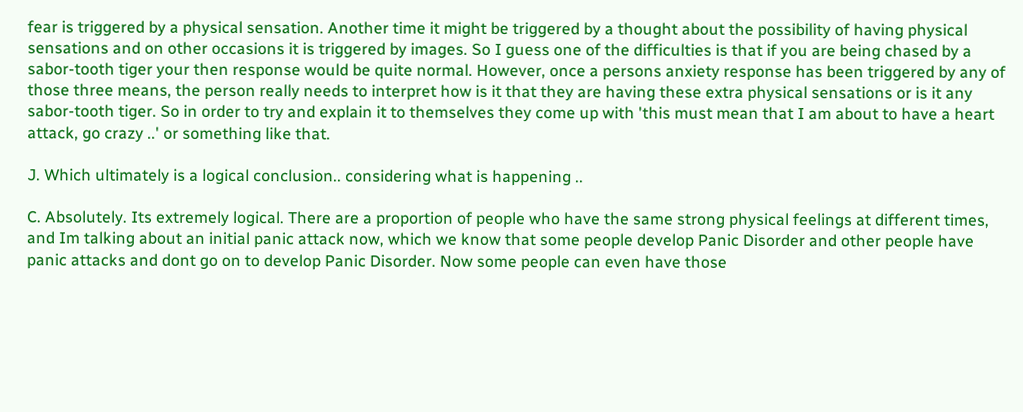fear is triggered by a physical sensation. Another time it might be triggered by a thought about the possibility of having physical sensations and on other occasions it is triggered by images. So I guess one of the difficulties is that if you are being chased by a sabor-tooth tiger your then response would be quite normal. However, once a persons anxiety response has been triggered by any of those three means, the person really needs to interpret how is it that they are having these extra physical sensations or is it any sabor-tooth tiger. So in order to try and explain it to themselves they come up with 'this must mean that I am about to have a heart attack, go crazy ..' or something like that.

J. Which ultimately is a logical conclusion.. considering what is happening ..

C. Absolutely. Its extremely logical. There are a proportion of people who have the same strong physical feelings at different times, and Im talking about an initial panic attack now, which we know that some people develop Panic Disorder and other people have panic attacks and dont go on to develop Panic Disorder. Now some people can even have those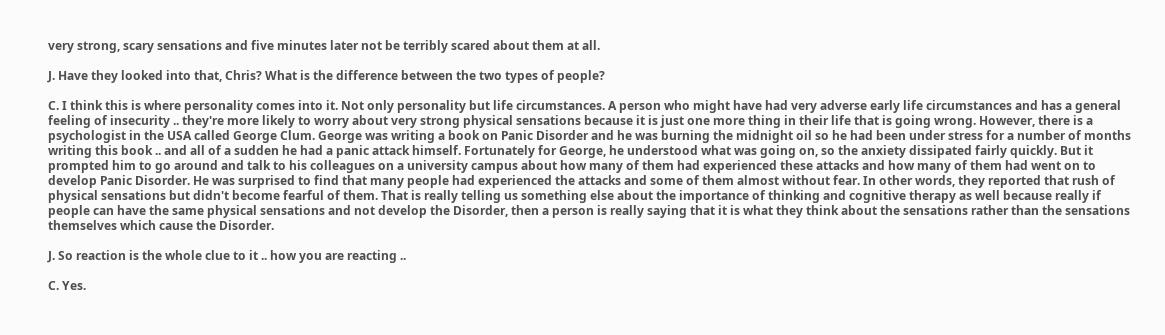very strong, scary sensations and five minutes later not be terribly scared about them at all.

J. Have they looked into that, Chris? What is the difference between the two types of people?

C. I think this is where personality comes into it. Not only personality but life circumstances. A person who might have had very adverse early life circumstances and has a general feeling of insecurity .. they're more likely to worry about very strong physical sensations because it is just one more thing in their life that is going wrong. However, there is a psychologist in the USA called George Clum. George was writing a book on Panic Disorder and he was burning the midnight oil so he had been under stress for a number of months writing this book .. and all of a sudden he had a panic attack himself. Fortunately for George, he understood what was going on, so the anxiety dissipated fairly quickly. But it prompted him to go around and talk to his colleagues on a university campus about how many of them had experienced these attacks and how many of them had went on to develop Panic Disorder. He was surprised to find that many people had experienced the attacks and some of them almost without fear. In other words, they reported that rush of physical sensations but didn't become fearful of them. That is really telling us something else about the importance of thinking and cognitive therapy as well because really if people can have the same physical sensations and not develop the Disorder, then a person is really saying that it is what they think about the sensations rather than the sensations themselves which cause the Disorder.

J. So reaction is the whole clue to it .. how you are reacting ..

C. Yes.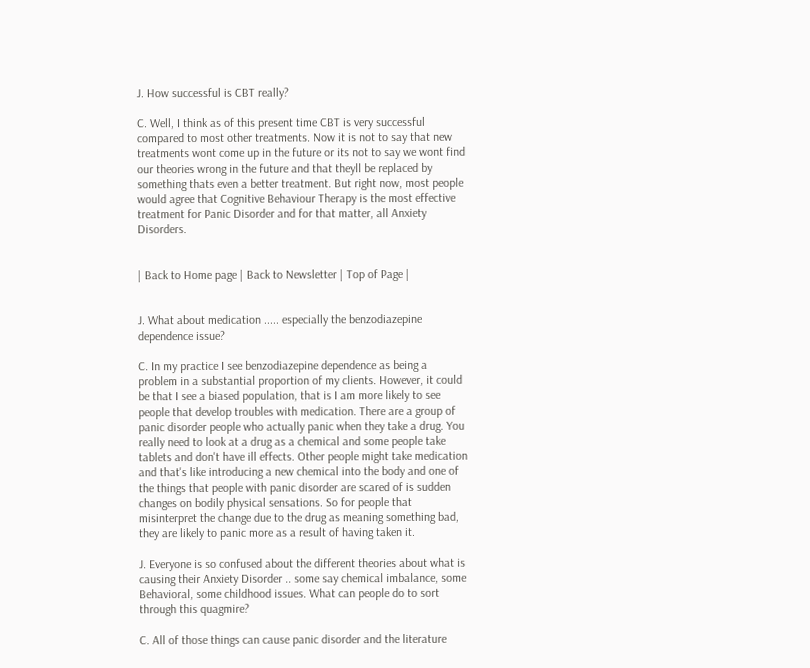J. How successful is CBT really?

C. Well, I think as of this present time CBT is very successful compared to most other treatments. Now it is not to say that new treatments wont come up in the future or its not to say we wont find our theories wrong in the future and that theyll be replaced by something thats even a better treatment. But right now, most people would agree that Cognitive Behaviour Therapy is the most effective treatment for Panic Disorder and for that matter, all Anxiety Disorders.


| Back to Home page | Back to Newsletter | Top of Page |


J. What about medication ..... especially the benzodiazepine dependence issue?

C. In my practice I see benzodiazepine dependence as being a problem in a substantial proportion of my clients. However, it could be that I see a biased population, that is I am more likely to see people that develop troubles with medication. There are a group of panic disorder people who actually panic when they take a drug. You really need to look at a drug as a chemical and some people take tablets and don't have ill effects. Other people might take medication and that's like introducing a new chemical into the body and one of the things that people with panic disorder are scared of is sudden changes on bodily physical sensations. So for people that misinterpret the change due to the drug as meaning something bad, they are likely to panic more as a result of having taken it.

J. Everyone is so confused about the different theories about what is causing their Anxiety Disorder .. some say chemical imbalance, some Behavioral, some childhood issues. What can people do to sort through this quagmire?

C. All of those things can cause panic disorder and the literature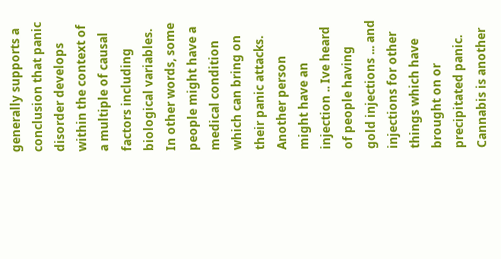generally supports a conclusion that panic disorder develops within the context of a multiple of causal factors including biological variables. In other words, some people might have a medical condition which can bring on their panic attacks. Another person might have an injection .. Ive heard of people having gold injections ... and injections for other things which have brought on or precipitated panic. Cannabis is another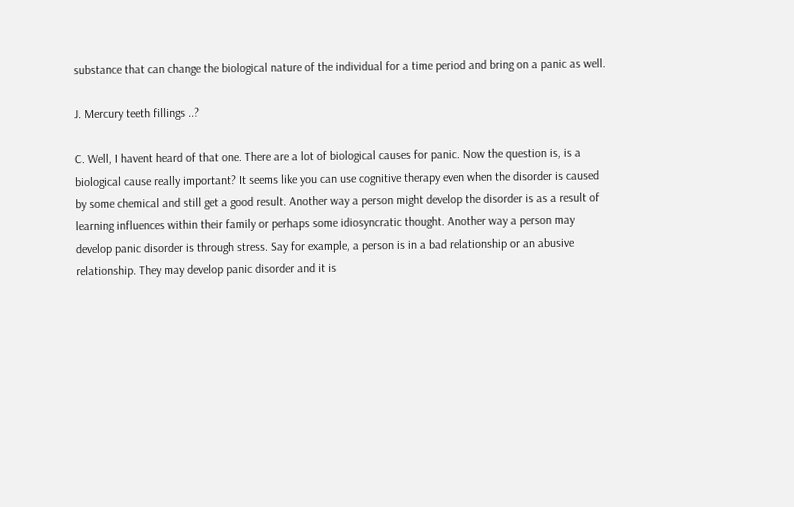substance that can change the biological nature of the individual for a time period and bring on a panic as well.

J. Mercury teeth fillings ..?

C. Well, I havent heard of that one. There are a lot of biological causes for panic. Now the question is, is a biological cause really important? It seems like you can use cognitive therapy even when the disorder is caused by some chemical and still get a good result. Another way a person might develop the disorder is as a result of learning influences within their family or perhaps some idiosyncratic thought. Another way a person may develop panic disorder is through stress. Say for example, a person is in a bad relationship or an abusive relationship. They may develop panic disorder and it is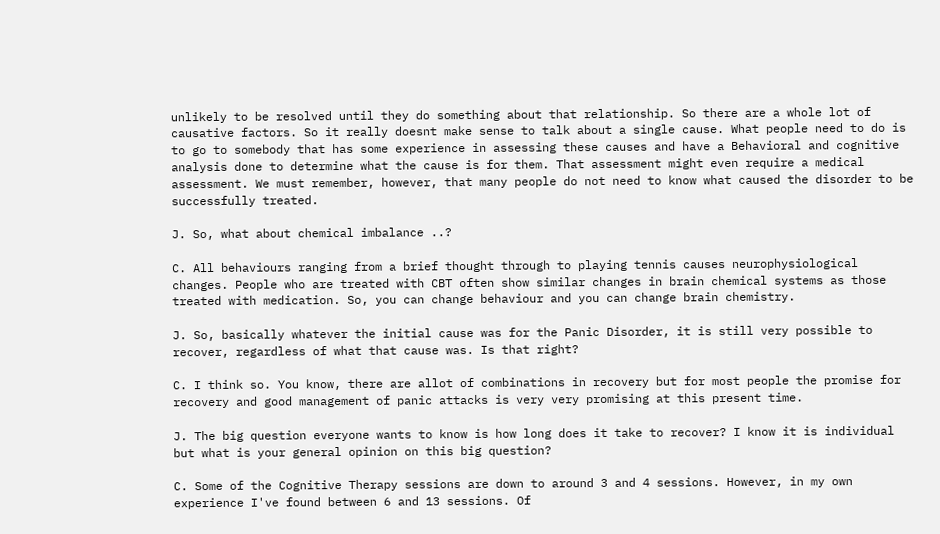unlikely to be resolved until they do something about that relationship. So there are a whole lot of causative factors. So it really doesnt make sense to talk about a single cause. What people need to do is to go to somebody that has some experience in assessing these causes and have a Behavioral and cognitive analysis done to determine what the cause is for them. That assessment might even require a medical assessment. We must remember, however, that many people do not need to know what caused the disorder to be successfully treated.

J. So, what about chemical imbalance ..?

C. All behaviours ranging from a brief thought through to playing tennis causes neurophysiological changes. People who are treated with CBT often show similar changes in brain chemical systems as those treated with medication. So, you can change behaviour and you can change brain chemistry.

J. So, basically whatever the initial cause was for the Panic Disorder, it is still very possible to recover, regardless of what that cause was. Is that right?

C. I think so. You know, there are allot of combinations in recovery but for most people the promise for recovery and good management of panic attacks is very very promising at this present time.

J. The big question everyone wants to know is how long does it take to recover? I know it is individual but what is your general opinion on this big question?

C. Some of the Cognitive Therapy sessions are down to around 3 and 4 sessions. However, in my own experience I've found between 6 and 13 sessions. Of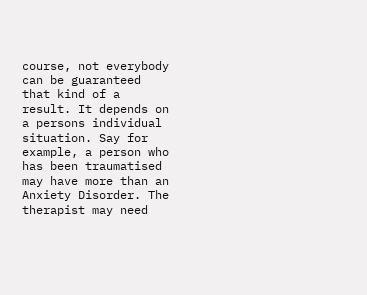course, not everybody can be guaranteed that kind of a result. It depends on a persons individual situation. Say for example, a person who has been traumatised may have more than an Anxiety Disorder. The therapist may need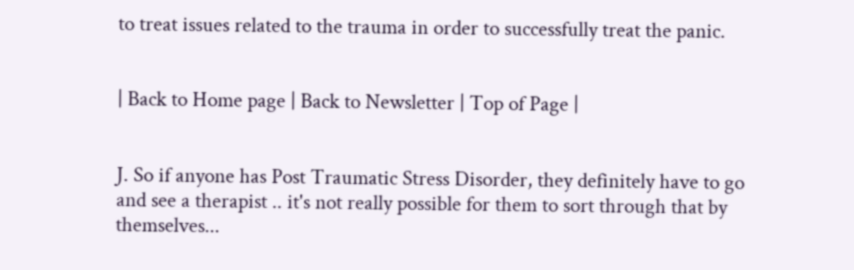to treat issues related to the trauma in order to successfully treat the panic.


| Back to Home page | Back to Newsletter | Top of Page |


J. So if anyone has Post Traumatic Stress Disorder, they definitely have to go and see a therapist .. it's not really possible for them to sort through that by themselves...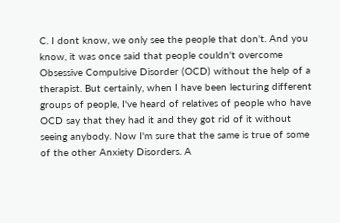C. I dont know, we only see the people that don't. And you know, it was once said that people couldn't overcome Obsessive Compulsive Disorder (OCD) without the help of a therapist. But certainly, when I have been lecturing different groups of people, I've heard of relatives of people who have OCD say that they had it and they got rid of it without seeing anybody. Now I'm sure that the same is true of some of the other Anxiety Disorders. A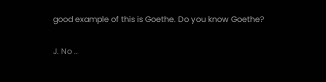good example of this is Goethe. Do you know Goethe?

J. No ..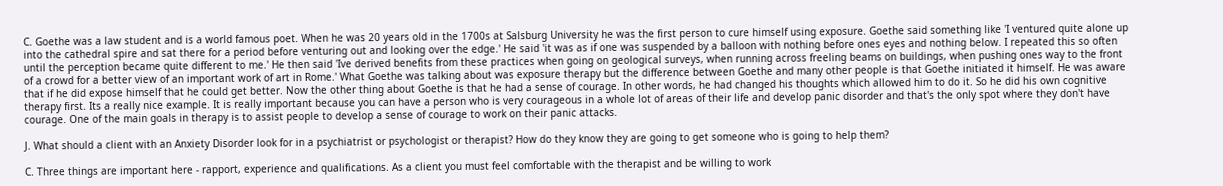C. Goethe was a law student and is a world famous poet. When he was 20 years old in the 1700s at Salsburg University he was the first person to cure himself using exposure. Goethe said something like 'I ventured quite alone up into the cathedral spire and sat there for a period before venturing out and looking over the edge.' He said 'it was as if one was suspended by a balloon with nothing before ones eyes and nothing below. I repeated this so often until the perception became quite different to me.' He then said 'Ive derived benefits from these practices when going on geological surveys, when running across freeling beams on buildings, when pushing ones way to the front of a crowd for a better view of an important work of art in Rome.' What Goethe was talking about was exposure therapy but the difference between Goethe and many other people is that Goethe initiated it himself. He was aware that if he did expose himself that he could get better. Now the other thing about Goethe is that he had a sense of courage. In other words, he had changed his thoughts which allowed him to do it. So he did his own cognitive therapy first. Its a really nice example. It is really important because you can have a person who is very courageous in a whole lot of areas of their life and develop panic disorder and that's the only spot where they don't have courage. One of the main goals in therapy is to assist people to develop a sense of courage to work on their panic attacks.

J. What should a client with an Anxiety Disorder look for in a psychiatrist or psychologist or therapist? How do they know they are going to get someone who is going to help them?

C. Three things are important here - rapport, experience and qualifications. As a client you must feel comfortable with the therapist and be willing to work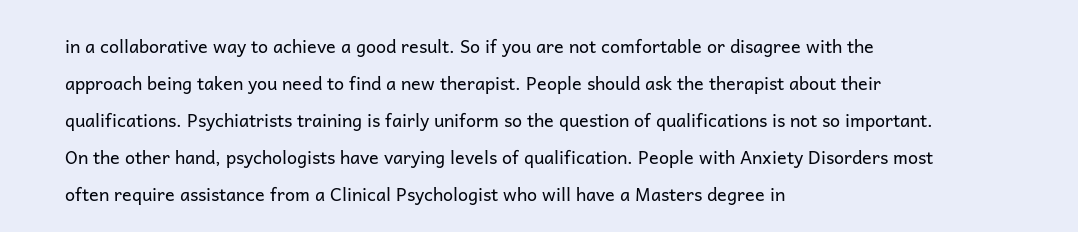in a collaborative way to achieve a good result. So if you are not comfortable or disagree with the approach being taken you need to find a new therapist. People should ask the therapist about their qualifications. Psychiatrists training is fairly uniform so the question of qualifications is not so important. On the other hand, psychologists have varying levels of qualification. People with Anxiety Disorders most often require assistance from a Clinical Psychologist who will have a Masters degree in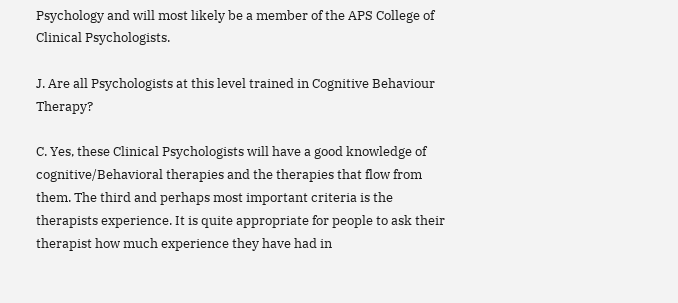Psychology and will most likely be a member of the APS College of Clinical Psychologists.

J. Are all Psychologists at this level trained in Cognitive Behaviour Therapy?

C. Yes, these Clinical Psychologists will have a good knowledge of cognitive/Behavioral therapies and the therapies that flow from them. The third and perhaps most important criteria is the therapists experience. It is quite appropriate for people to ask their therapist how much experience they have had in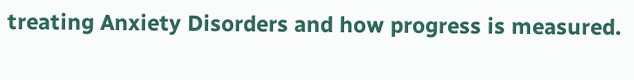treating Anxiety Disorders and how progress is measured.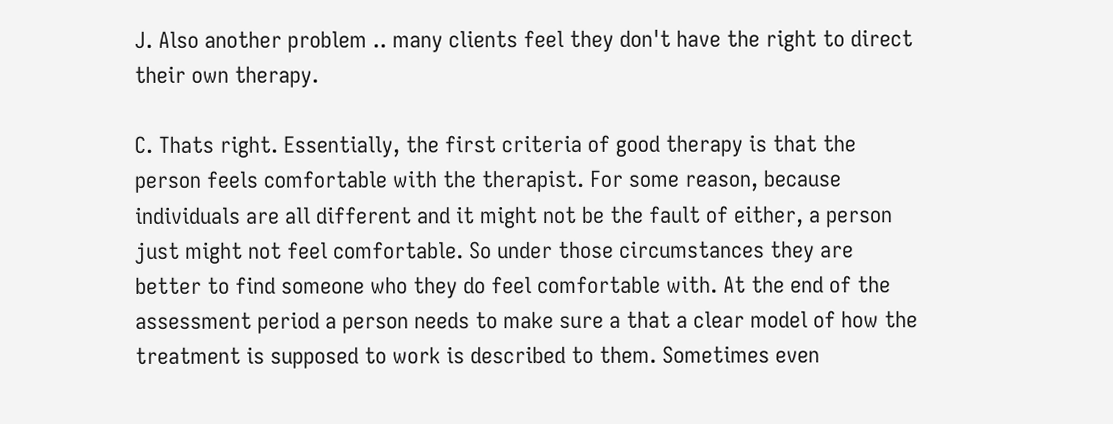J. Also another problem .. many clients feel they don't have the right to direct their own therapy.

C. Thats right. Essentially, the first criteria of good therapy is that the person feels comfortable with the therapist. For some reason, because individuals are all different and it might not be the fault of either, a person just might not feel comfortable. So under those circumstances they are better to find someone who they do feel comfortable with. At the end of the assessment period a person needs to make sure a that a clear model of how the treatment is supposed to work is described to them. Sometimes even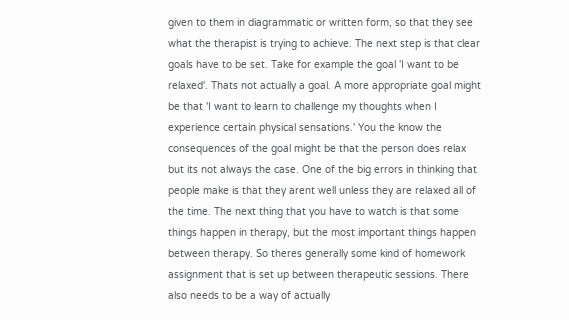given to them in diagrammatic or written form, so that they see what the therapist is trying to achieve. The next step is that clear goals have to be set. Take for example the goal 'I want to be relaxed'. Thats not actually a goal. A more appropriate goal might be that 'I want to learn to challenge my thoughts when I experience certain physical sensations.' You the know the consequences of the goal might be that the person does relax but its not always the case. One of the big errors in thinking that people make is that they arent well unless they are relaxed all of the time. The next thing that you have to watch is that some things happen in therapy, but the most important things happen between therapy. So theres generally some kind of homework assignment that is set up between therapeutic sessions. There also needs to be a way of actually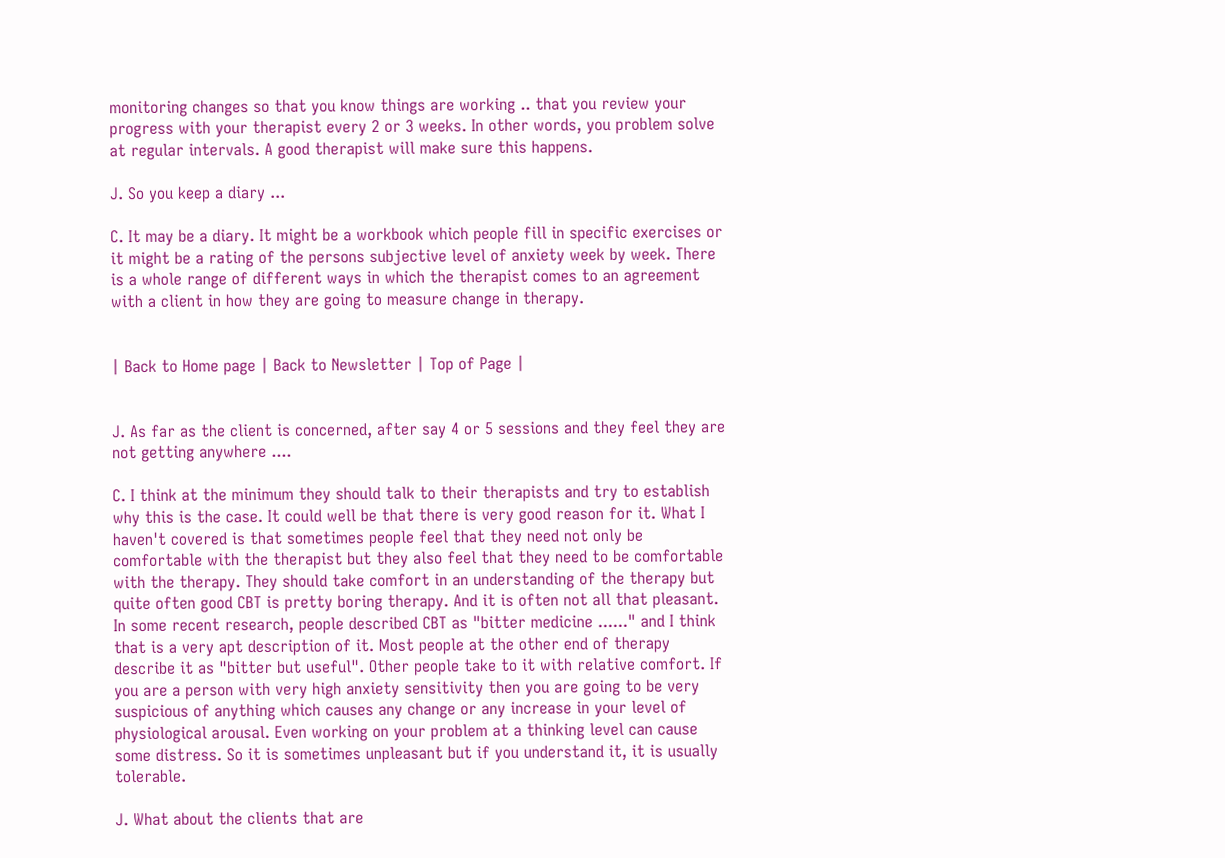monitoring changes so that you know things are working .. that you review your progress with your therapist every 2 or 3 weeks. In other words, you problem solve at regular intervals. A good therapist will make sure this happens.

J. So you keep a diary ...

C. It may be a diary. It might be a workbook which people fill in specific exercises or it might be a rating of the persons subjective level of anxiety week by week. There is a whole range of different ways in which the therapist comes to an agreement with a client in how they are going to measure change in therapy.


| Back to Home page | Back to Newsletter | Top of Page |


J. As far as the client is concerned, after say 4 or 5 sessions and they feel they are not getting anywhere ....

C. I think at the minimum they should talk to their therapists and try to establish why this is the case. It could well be that there is very good reason for it. What I haven't covered is that sometimes people feel that they need not only be comfortable with the therapist but they also feel that they need to be comfortable with the therapy. They should take comfort in an understanding of the therapy but quite often good CBT is pretty boring therapy. And it is often not all that pleasant. In some recent research, people described CBT as "bitter medicine ......" and I think that is a very apt description of it. Most people at the other end of therapy describe it as "bitter but useful". Other people take to it with relative comfort. If you are a person with very high anxiety sensitivity then you are going to be very suspicious of anything which causes any change or any increase in your level of physiological arousal. Even working on your problem at a thinking level can cause some distress. So it is sometimes unpleasant but if you understand it, it is usually tolerable.

J. What about the clients that are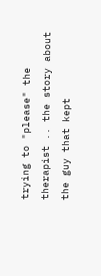trying to "please" the therapist .. the story about the guy that kept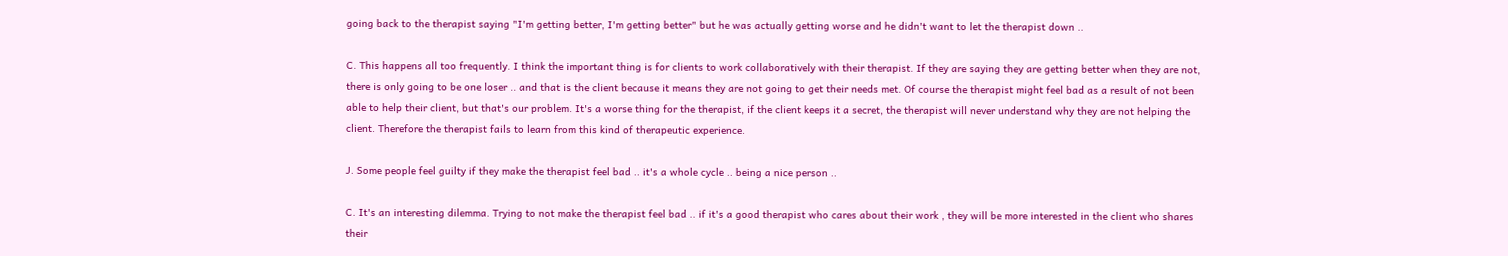going back to the therapist saying "I'm getting better, I'm getting better" but he was actually getting worse and he didn't want to let the therapist down ..

C. This happens all too frequently. I think the important thing is for clients to work collaboratively with their therapist. If they are saying they are getting better when they are not, there is only going to be one loser .. and that is the client because it means they are not going to get their needs met. Of course the therapist might feel bad as a result of not been able to help their client, but that's our problem. It's a worse thing for the therapist, if the client keeps it a secret, the therapist will never understand why they are not helping the client. Therefore the therapist fails to learn from this kind of therapeutic experience.

J. Some people feel guilty if they make the therapist feel bad .. it's a whole cycle .. being a nice person ..

C. It's an interesting dilemma. Trying to not make the therapist feel bad .. if it's a good therapist who cares about their work , they will be more interested in the client who shares their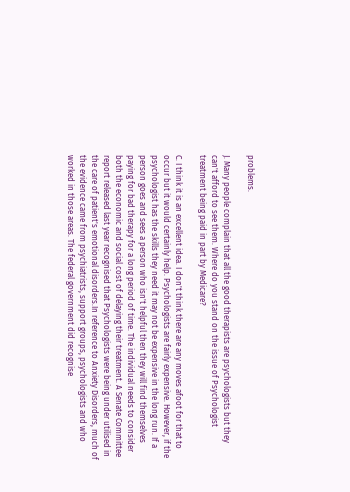problems.

J. Many people complain that all the good therapists are psychologists but they can't afford to see them. Where do you stand on the issue of Psychologist treatment being paid in part by Medicare?

C. I think it is an excellent idea. I don't think there are any moves afoot for that to occur but it would certainly help. Psychologists are fairly expensive. However, if the psychologist has the skills they need it may not be expensive in the long run. If a person goes and sees a person who isn't helpful then they will find themselves paying for bad therapy for a long period of time. The individual needs to consider both the economic and social cost of delaying their treatment. A Senate Committee report released last year recognised that Psychologists were being under utilised in the care of patient's emotional disorders.In reference to Anxiety Disorders, much of the evidence came from psychiatrists, support groups, psychologists and who worked in those areas. The federal government did recognise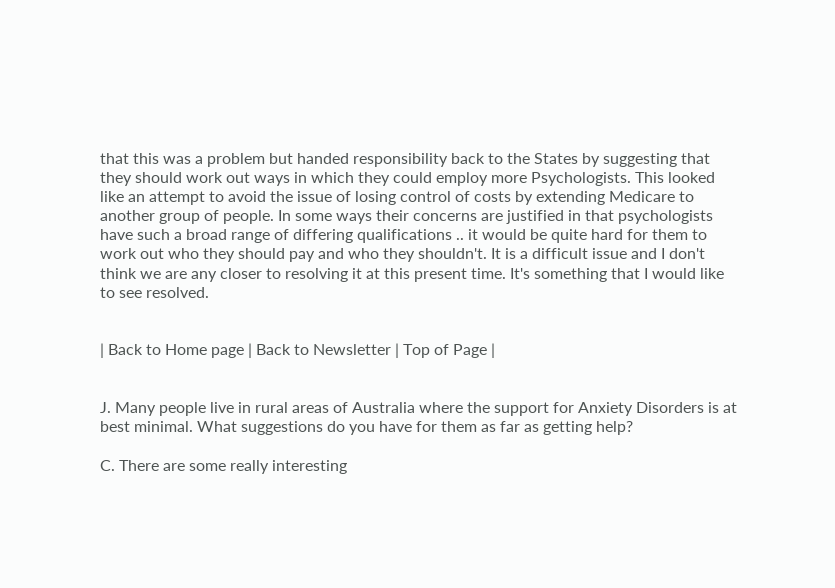that this was a problem but handed responsibility back to the States by suggesting that they should work out ways in which they could employ more Psychologists. This looked like an attempt to avoid the issue of losing control of costs by extending Medicare to another group of people. In some ways their concerns are justified in that psychologists have such a broad range of differing qualifications .. it would be quite hard for them to work out who they should pay and who they shouldn't. It is a difficult issue and I don't think we are any closer to resolving it at this present time. It's something that I would like to see resolved.


| Back to Home page | Back to Newsletter | Top of Page |


J. Many people live in rural areas of Australia where the support for Anxiety Disorders is at best minimal. What suggestions do you have for them as far as getting help?

C. There are some really interesting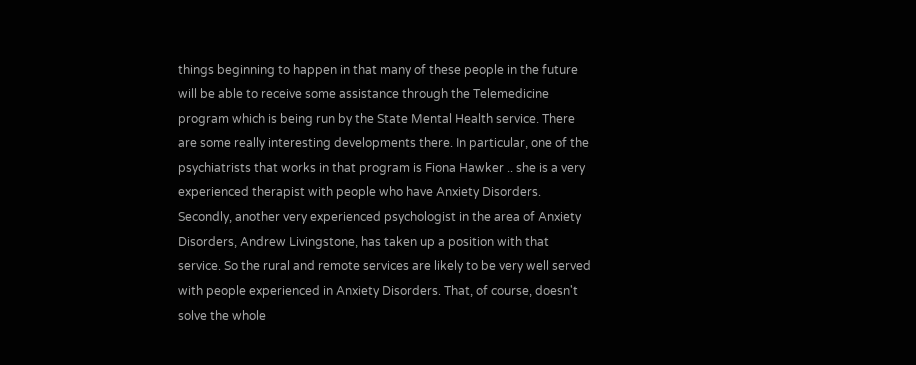things beginning to happen in that many of these people in the future will be able to receive some assistance through the Telemedicine program which is being run by the State Mental Health service. There are some really interesting developments there. In particular, one of the psychiatrists that works in that program is Fiona Hawker .. she is a very experienced therapist with people who have Anxiety Disorders. Secondly, another very experienced psychologist in the area of Anxiety Disorders, Andrew Livingstone, has taken up a position with that service. So the rural and remote services are likely to be very well served with people experienced in Anxiety Disorders. That, of course, doesn't solve the whole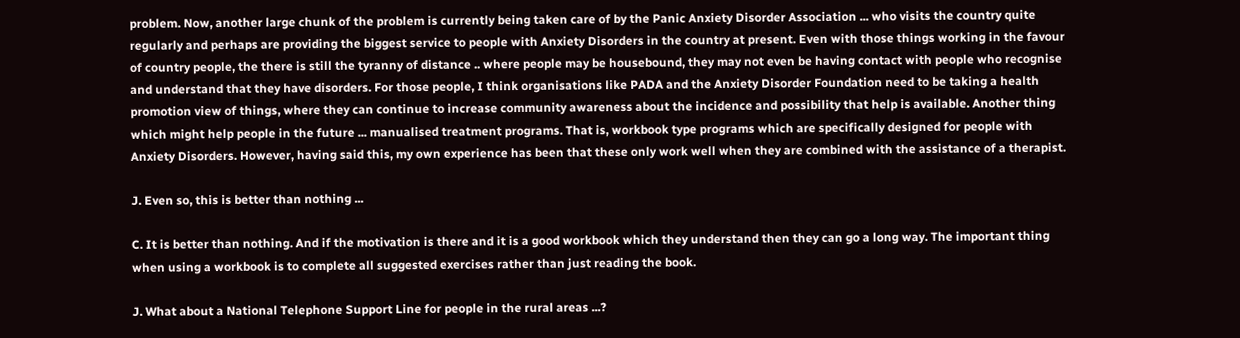problem. Now, another large chunk of the problem is currently being taken care of by the Panic Anxiety Disorder Association ... who visits the country quite regularly and perhaps are providing the biggest service to people with Anxiety Disorders in the country at present. Even with those things working in the favour of country people, the there is still the tyranny of distance .. where people may be housebound, they may not even be having contact with people who recognise and understand that they have disorders. For those people, I think organisations like PADA and the Anxiety Disorder Foundation need to be taking a health promotion view of things, where they can continue to increase community awareness about the incidence and possibility that help is available. Another thing which might help people in the future ... manualised treatment programs. That is, workbook type programs which are specifically designed for people with Anxiety Disorders. However, having said this, my own experience has been that these only work well when they are combined with the assistance of a therapist.

J. Even so, this is better than nothing ...

C. It is better than nothing. And if the motivation is there and it is a good workbook which they understand then they can go a long way. The important thing when using a workbook is to complete all suggested exercises rather than just reading the book.

J. What about a National Telephone Support Line for people in the rural areas ...?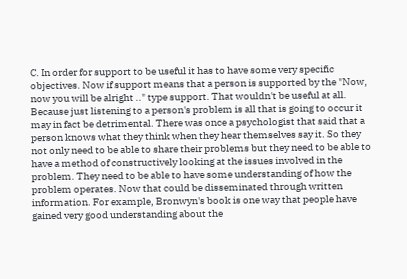C. In order for support to be useful it has to have some very specific objectives. Now if support means that a person is supported by the "Now, now you will be alright .." type support. That wouldn't be useful at all. Because just listening to a person's problem is all that is going to occur it may in fact be detrimental. There was once a psychologist that said that a person knows what they think when they hear themselves say it. So they not only need to be able to share their problems but they need to be able to have a method of constructively looking at the issues involved in the problem. They need to be able to have some understanding of how the problem operates. Now that could be disseminated through written information. For example, Bronwyn's book is one way that people have gained very good understanding about the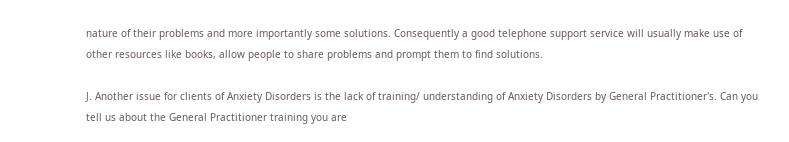nature of their problems and more importantly some solutions. Consequently a good telephone support service will usually make use of other resources like books, allow people to share problems and prompt them to find solutions.

J. Another issue for clients of Anxiety Disorders is the lack of training/ understanding of Anxiety Disorders by General Practitioner's. Can you tell us about the General Practitioner training you are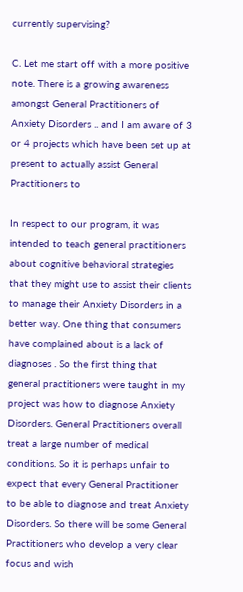currently supervising?

C. Let me start off with a more positive note. There is a growing awareness amongst General Practitioners of Anxiety Disorders .. and I am aware of 3 or 4 projects which have been set up at present to actually assist General Practitioners to

In respect to our program, it was intended to teach general practitioners about cognitive behavioral strategies that they might use to assist their clients to manage their Anxiety Disorders in a better way. One thing that consumers have complained about is a lack of diagnoses . So the first thing that general practitioners were taught in my project was how to diagnose Anxiety Disorders. General Practitioners overall treat a large number of medical conditions. So it is perhaps unfair to expect that every General Practitioner to be able to diagnose and treat Anxiety Disorders. So there will be some General Practitioners who develop a very clear focus and wish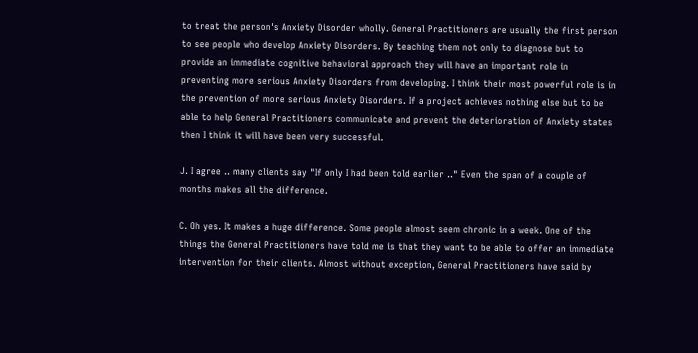to treat the person's Anxiety Disorder wholly. General Practitioners are usually the first person to see people who develop Anxiety Disorders. By teaching them not only to diagnose but to provide an immediate cognitive behavioral approach they will have an important role in preventing more serious Anxiety Disorders from developing. I think their most powerful role is in the prevention of more serious Anxiety Disorders. If a project achieves nothing else but to be able to help General Practitioners communicate and prevent the deterioration of Anxiety states then I think it will have been very successful.

J. I agree .. many clients say "If only I had been told earlier .." Even the span of a couple of months makes all the difference.

C. Oh yes. It makes a huge difference. Some people almost seem chronic in a week. One of the things the General Practitioners have told me is that they want to be able to offer an immediate intervention for their clients. Almost without exception, General Practitioners have said by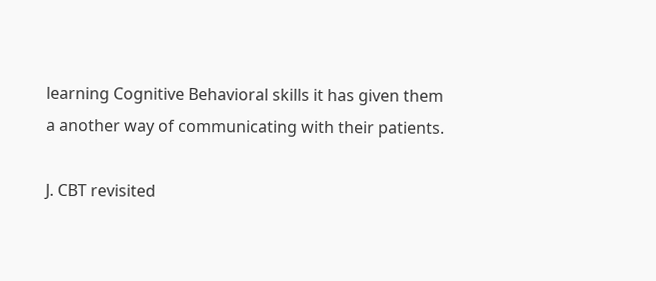learning Cognitive Behavioral skills it has given them a another way of communicating with their patients.

J. CBT revisited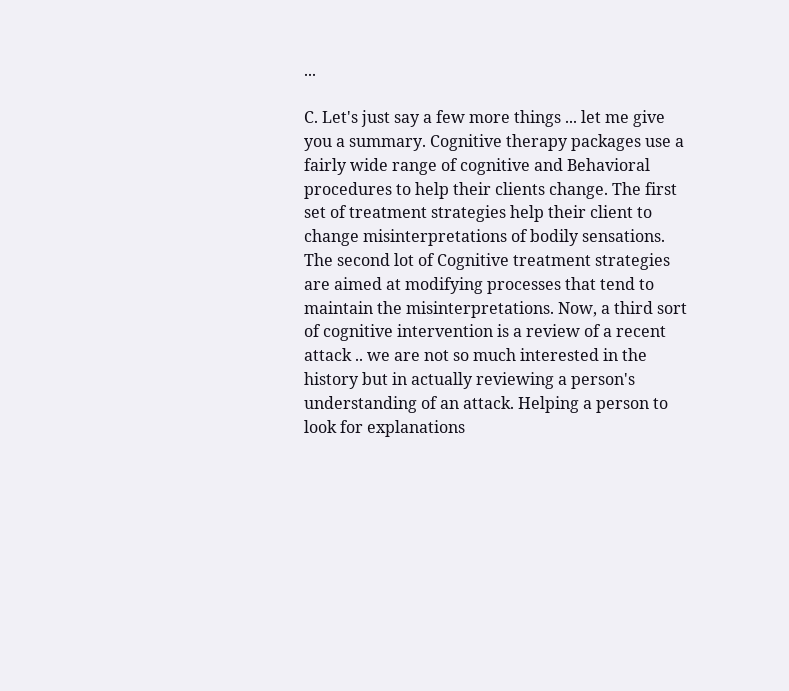...

C. Let's just say a few more things ... let me give you a summary. Cognitive therapy packages use a fairly wide range of cognitive and Behavioral procedures to help their clients change. The first set of treatment strategies help their client to change misinterpretations of bodily sensations. The second lot of Cognitive treatment strategies are aimed at modifying processes that tend to maintain the misinterpretations. Now, a third sort of cognitive intervention is a review of a recent attack .. we are not so much interested in the history but in actually reviewing a person's understanding of an attack. Helping a person to look for explanations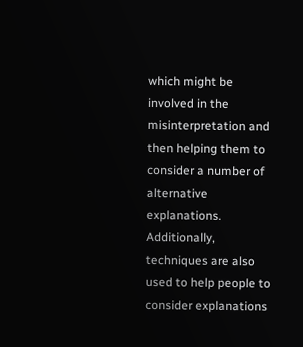which might be involved in the misinterpretation and then helping them to consider a number of alternative explanations. Additionally, techniques are also used to help people to consider explanations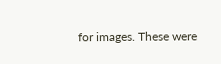for images. These were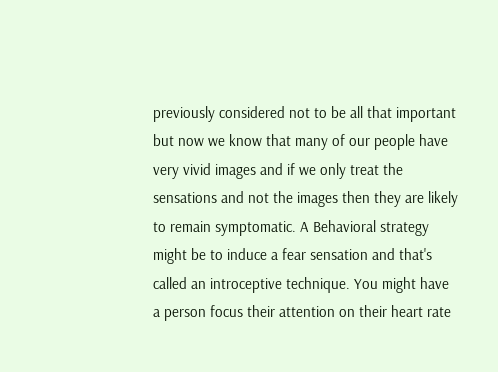previously considered not to be all that important but now we know that many of our people have very vivid images and if we only treat the sensations and not the images then they are likely to remain symptomatic. A Behavioral strategy might be to induce a fear sensation and that's called an introceptive technique. You might have a person focus their attention on their heart rate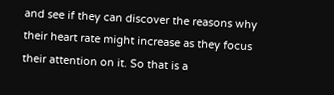and see if they can discover the reasons why their heart rate might increase as they focus their attention on it. So that is a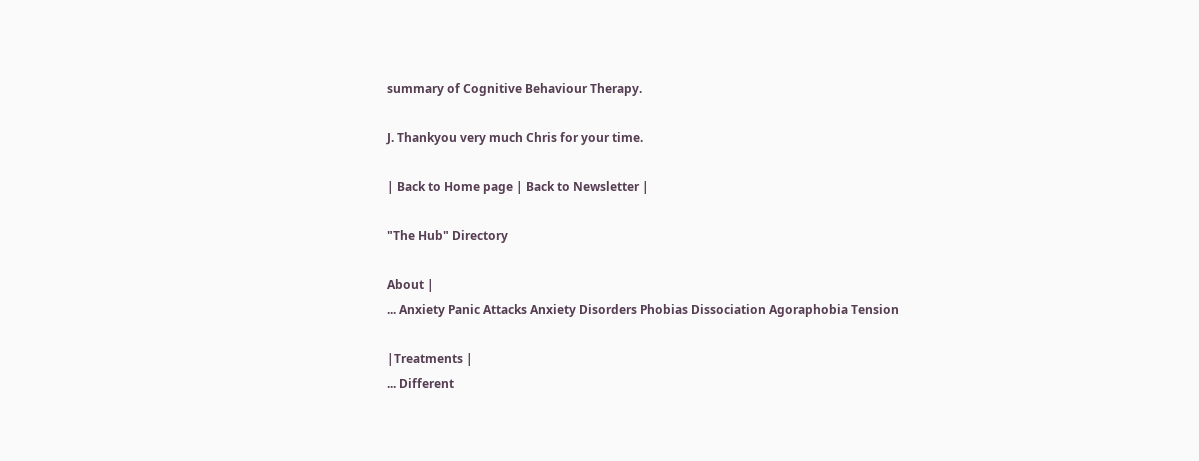summary of Cognitive Behaviour Therapy.

J. Thankyou very much Chris for your time.

| Back to Home page | Back to Newsletter |

"The Hub" Directory

About |
... Anxiety Panic Attacks Anxiety Disorders Phobias Dissociation Agoraphobia Tension

|Treatments |
... Different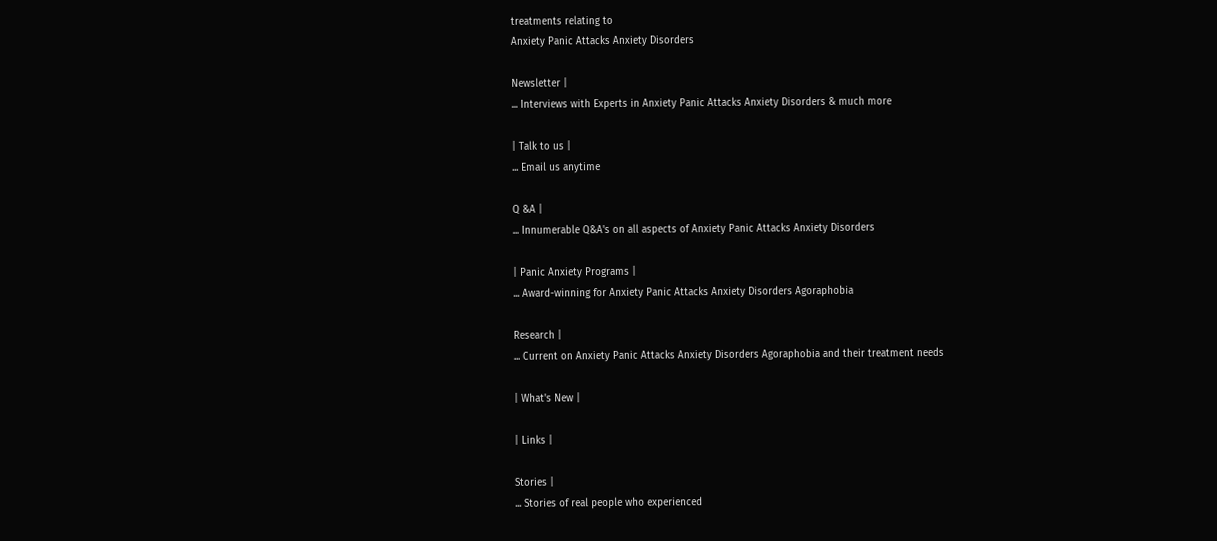treatments relating to
Anxiety Panic Attacks Anxiety Disorders

Newsletter |
... Interviews with Experts in Anxiety Panic Attacks Anxiety Disorders & much more

| Talk to us |
... Email us anytime

Q &A |
... Innumerable Q&A's on all aspects of Anxiety Panic Attacks Anxiety Disorders

| Panic Anxiety Programs |
... Award-winning for Anxiety Panic Attacks Anxiety Disorders Agoraphobia

Research |
... Current on Anxiety Panic Attacks Anxiety Disorders Agoraphobia and their treatment needs

| What's New |

| Links |

Stories |
... Stories of real people who experienced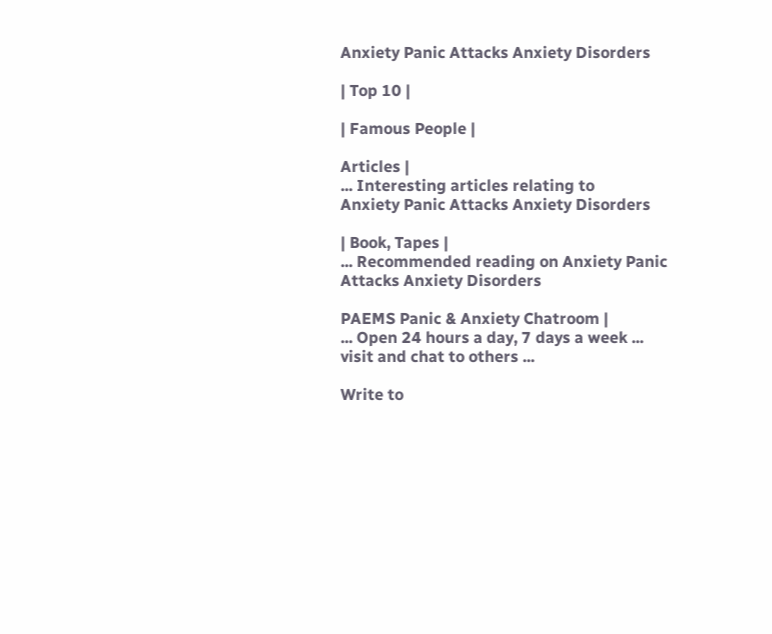Anxiety Panic Attacks Anxiety Disorders

| Top 10 |

| Famous People |

Articles |
... Interesting articles relating to
Anxiety Panic Attacks Anxiety Disorders

| Book, Tapes |
... Recommended reading on Anxiety Panic Attacks Anxiety Disorders

PAEMS Panic & Anxiety Chatroom |
... Open 24 hours a day, 7 days a week ... visit and chat to others ...

Write to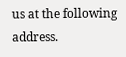us at the following address.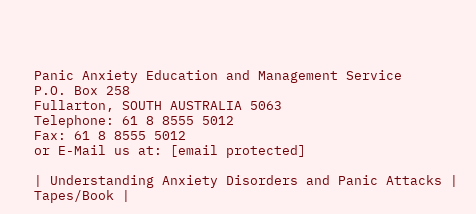Panic Anxiety Education and Management Service
P.O. Box 258
Fullarton, SOUTH AUSTRALIA 5063
Telephone: 61 8 8555 5012
Fax: 61 8 8555 5012
or E-Mail us at: [email protected]

| Understanding Anxiety Disorders and Panic Attacks | Tapes/Book |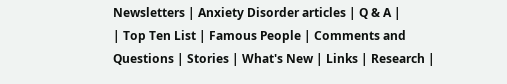Newsletters | Anxiety Disorder articles | Q & A |
| Top Ten List | Famous People | Comments and Questions | Stories | What's New | Links | Research |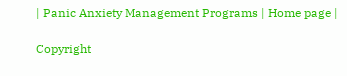| Panic Anxiety Management Programs | Home page |

Copyright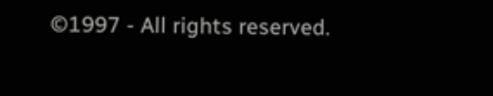©1997 - All rights reserved.